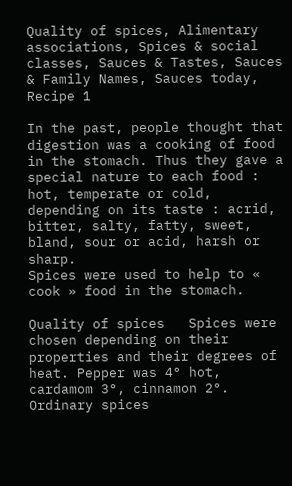Quality of spices, Alimentary associations, Spices & social classes, Sauces & Tastes, Sauces & Family Names, Sauces today, Recipe 1

In the past, people thought that digestion was a cooking of food in the stomach. Thus they gave a special nature to each food : hot, temperate or cold, depending on its taste : acrid, bitter, salty, fatty, sweet, bland, sour or acid, harsh or sharp.
Spices were used to help to « cook » food in the stomach.

Quality of spices   Spices were chosen depending on their properties and their degrees of heat. Pepper was 4° hot, cardamom 3°, cinnamon 2°. Ordinary spices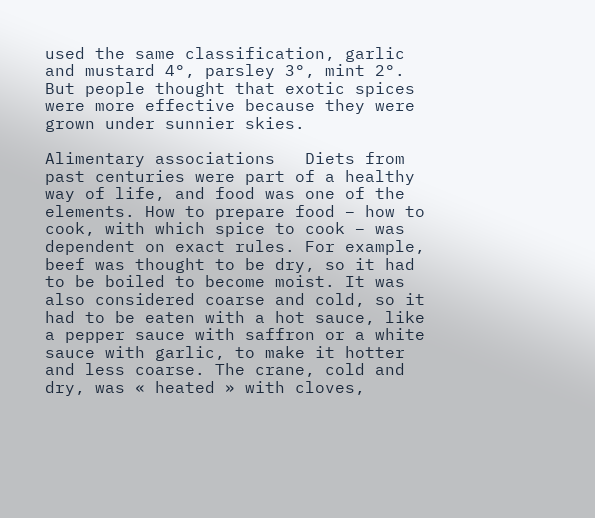used the same classification, garlic and mustard 4°, parsley 3°, mint 2°. But people thought that exotic spices were more effective because they were grown under sunnier skies.

Alimentary associations   Diets from past centuries were part of a healthy way of life, and food was one of the elements. How to prepare food – how to cook, with which spice to cook – was dependent on exact rules. For example, beef was thought to be dry, so it had to be boiled to become moist. It was also considered coarse and cold, so it had to be eaten with a hot sauce, like a pepper sauce with saffron or a white sauce with garlic, to make it hotter and less coarse. The crane, cold and dry, was « heated » with cloves,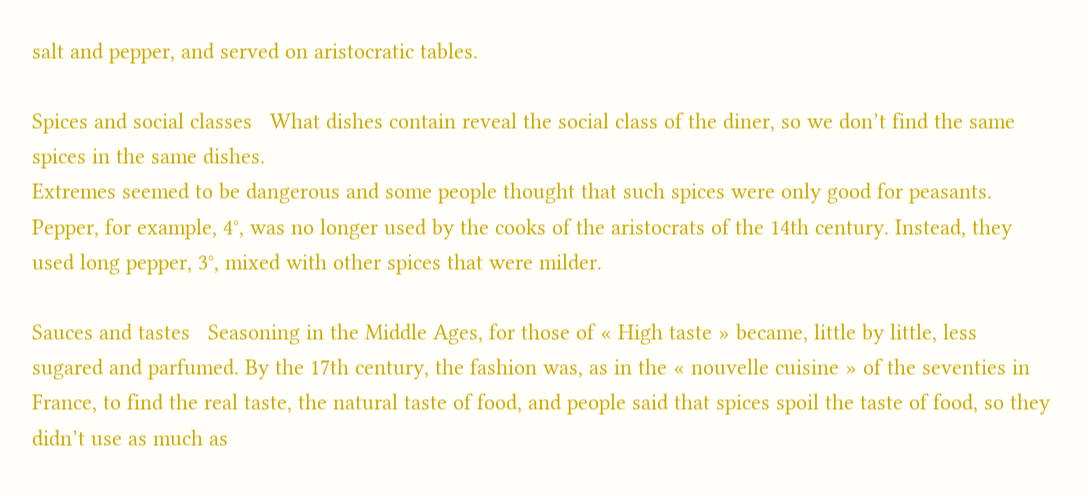salt and pepper, and served on aristocratic tables.

Spices and social classes   What dishes contain reveal the social class of the diner, so we don’t find the same spices in the same dishes.
Extremes seemed to be dangerous and some people thought that such spices were only good for peasants. Pepper, for example, 4°, was no longer used by the cooks of the aristocrats of the 14th century. Instead, they used long pepper, 3°, mixed with other spices that were milder.

Sauces and tastes   Seasoning in the Middle Ages, for those of « High taste » became, little by little, less sugared and parfumed. By the 17th century, the fashion was, as in the « nouvelle cuisine » of the seventies in France, to find the real taste, the natural taste of food, and people said that spices spoil the taste of food, so they didn’t use as much as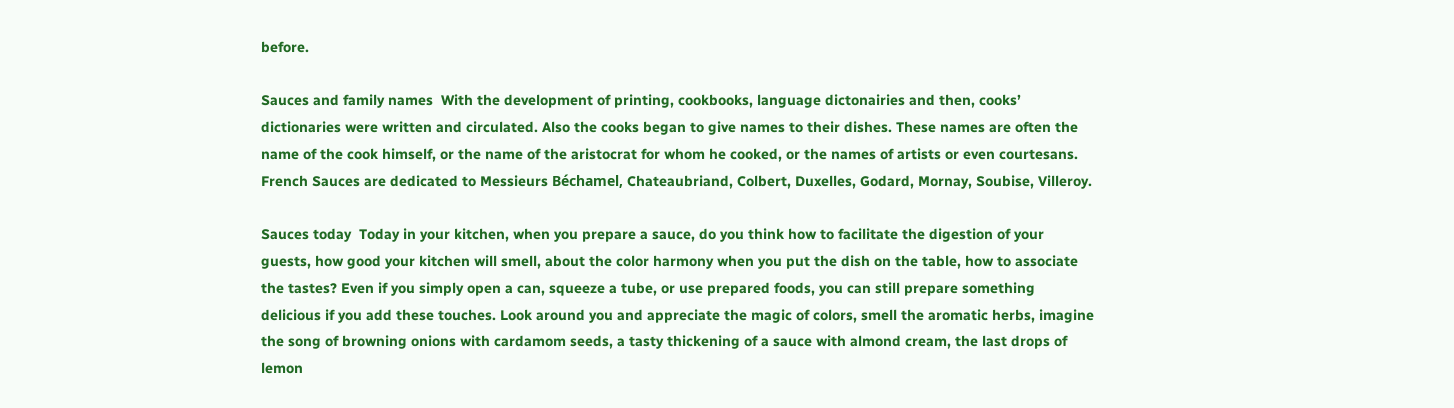before.

Sauces and family names  With the development of printing, cookbooks, language dictonairies and then, cooks’ dictionaries were written and circulated. Also the cooks began to give names to their dishes. These names are often the name of the cook himself, or the name of the aristocrat for whom he cooked, or the names of artists or even courtesans. French Sauces are dedicated to Messieurs Béchamel, Chateaubriand, Colbert, Duxelles, Godard, Mornay, Soubise, Villeroy.

Sauces today  Today in your kitchen, when you prepare a sauce, do you think how to facilitate the digestion of your guests, how good your kitchen will smell, about the color harmony when you put the dish on the table, how to associate the tastes? Even if you simply open a can, squeeze a tube, or use prepared foods, you can still prepare something delicious if you add these touches. Look around you and appreciate the magic of colors, smell the aromatic herbs, imagine the song of browning onions with cardamom seeds, a tasty thickening of a sauce with almond cream, the last drops of lemon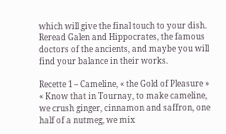which will give the final touch to your dish. Reread Galen and Hippocrates, the famous doctors of the ancients, and maybe you will find your balance in their works.

Recette 1 – Cameline, « the Gold of Pleasure »
« Know that in Tournay, to make cameline, we crush ginger, cinnamon and saffron, one half of a nutmeg, we mix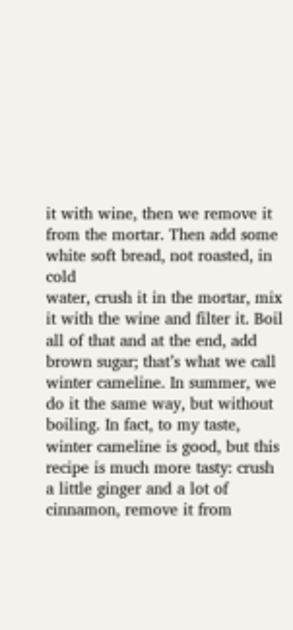it with wine, then we remove it from the mortar. Then add some white soft bread, not roasted, in cold
water, crush it in the mortar, mix it with the wine and filter it. Boil all of that and at the end, add brown sugar; that’s what we call winter cameline. In summer, we do it the same way, but without boiling. In fact, to my taste, winter cameline is good, but this recipe is much more tasty: crush a little ginger and a lot of cinnamon, remove it from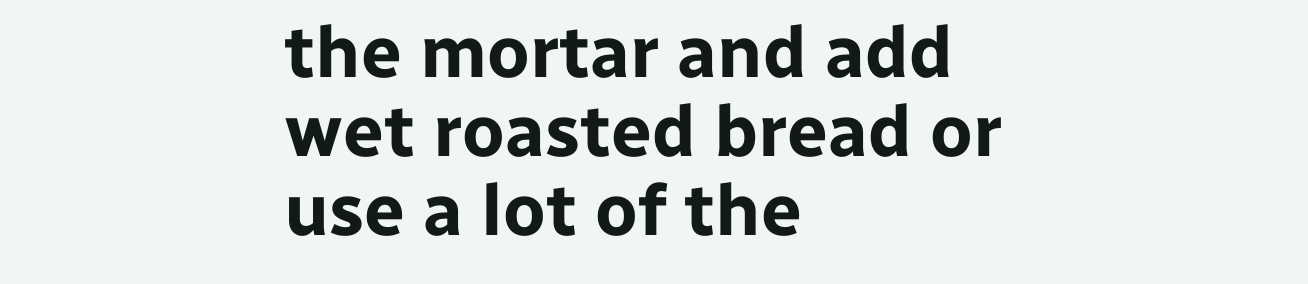the mortar and add wet roasted bread or use a lot of the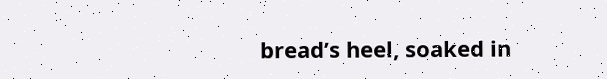bread’s heel, soaked in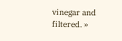vinegar and filtered. »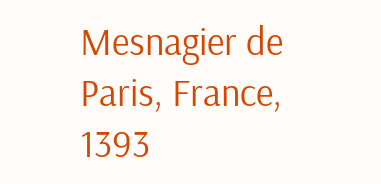Mesnagier de Paris, France, 1393